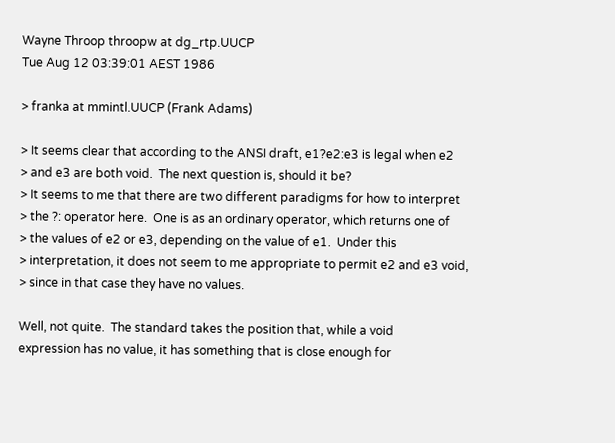Wayne Throop throopw at dg_rtp.UUCP
Tue Aug 12 03:39:01 AEST 1986

> franka at mmintl.UUCP (Frank Adams)

> It seems clear that according to the ANSI draft, e1?e2:e3 is legal when e2
> and e3 are both void.  The next question is, should it be?
> It seems to me that there are two different paradigms for how to interpret
> the ?: operator here.  One is as an ordinary operator, which returns one of
> the values of e2 or e3, depending on the value of e1.  Under this
> interpretation, it does not seem to me appropriate to permit e2 and e3 void,
> since in that case they have no values.

Well, not quite.  The standard takes the position that, while a void
expression has no value, it has something that is close enough for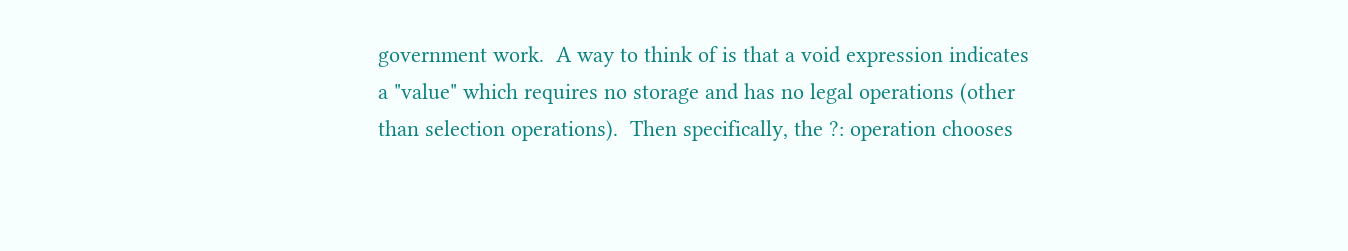government work.  A way to think of is that a void expression indicates
a "value" which requires no storage and has no legal operations (other
than selection operations).  Then specifically, the ?: operation chooses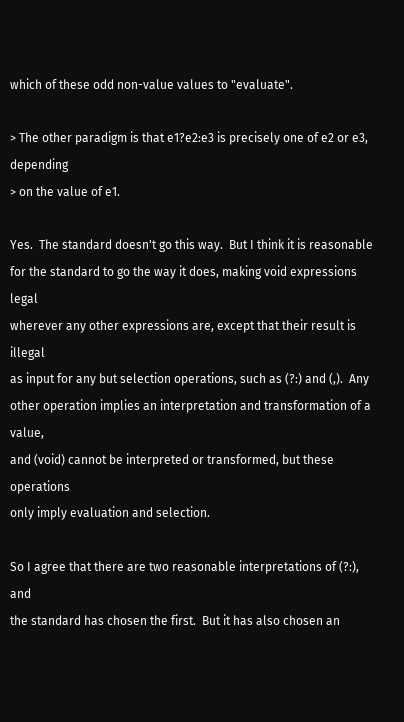which of these odd non-value values to "evaluate".

> The other paradigm is that e1?e2:e3 is precisely one of e2 or e3, depending
> on the value of e1.

Yes.  The standard doesn't go this way.  But I think it is reasonable
for the standard to go the way it does, making void expressions legal
wherever any other expressions are, except that their result is illegal
as input for any but selection operations, such as (?:) and (,).  Any
other operation implies an interpretation and transformation of a value,
and (void) cannot be interpreted or transformed, but these operations
only imply evaluation and selection.

So I agree that there are two reasonable interpretations of (?:), and
the standard has chosen the first.  But it has also chosen an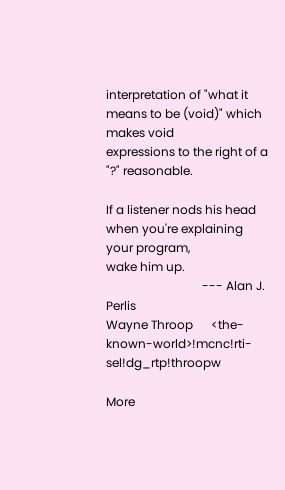interpretation of "what it means to be (void)" which makes void
expressions to the right of a "?" reasonable.

If a listener nods his head when you're explaining your program,
wake him up.
                                --- Alan J. Perlis
Wayne Throop      <the-known-world>!mcnc!rti-sel!dg_rtp!throopw

More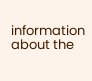information about the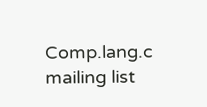Comp.lang.c mailing list